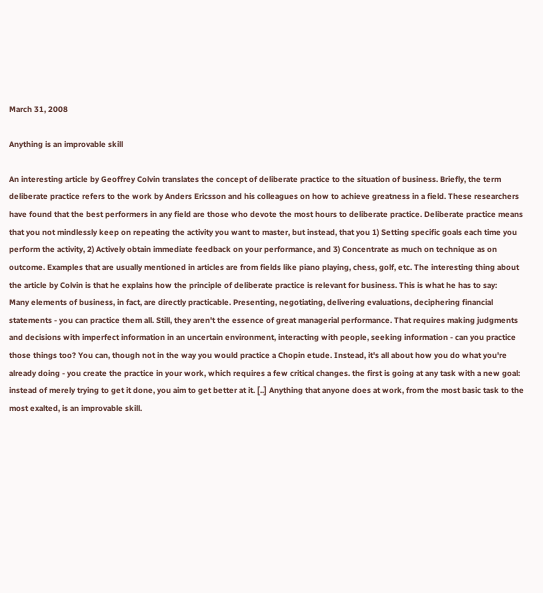March 31, 2008

Anything is an improvable skill

An interesting article by Geoffrey Colvin translates the concept of deliberate practice to the situation of business. Briefly, the term deliberate practice refers to the work by Anders Ericsson and his colleagues on how to achieve greatness in a field. These researchers have found that the best performers in any field are those who devote the most hours to deliberate practice. Deliberate practice means that you not mindlessly keep on repeating the activity you want to master, but instead, that you 1) Setting specific goals each time you perform the activity, 2) Actively obtain immediate feedback on your performance, and 3) Concentrate as much on technique as on outcome. Examples that are usually mentioned in articles are from fields like piano playing, chess, golf, etc. The interesting thing about the article by Colvin is that he explains how the principle of deliberate practice is relevant for business. This is what he has to say:
Many elements of business, in fact, are directly practicable. Presenting, negotiating, delivering evaluations, deciphering financial statements - you can practice them all. Still, they aren't the essence of great managerial performance. That requires making judgments and decisions with imperfect information in an uncertain environment, interacting with people, seeking information - can you practice those things too? You can, though not in the way you would practice a Chopin etude. Instead, it's all about how you do what you're already doing - you create the practice in your work, which requires a few critical changes. the first is going at any task with a new goal: instead of merely trying to get it done, you aim to get better at it. [..] Anything that anyone does at work, from the most basic task to the most exalted, is an improvable skill.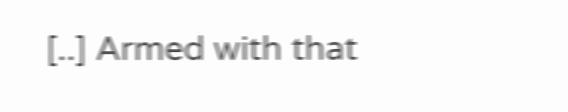[..] Armed with that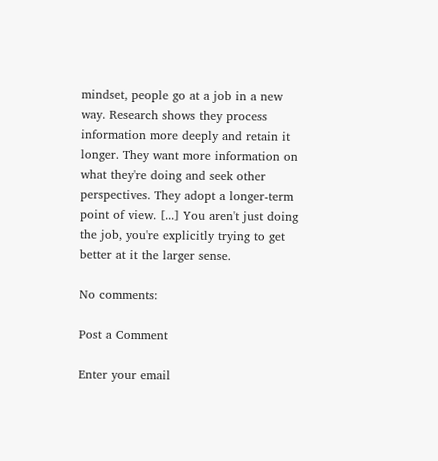mindset, people go at a job in a new way. Research shows they process information more deeply and retain it longer. They want more information on what they're doing and seek other perspectives. They adopt a longer-term point of view. [...] You aren't just doing the job, you're explicitly trying to get better at it the larger sense.

No comments:

Post a Comment

Enter your email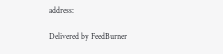address:

Delivered by FeedBurner